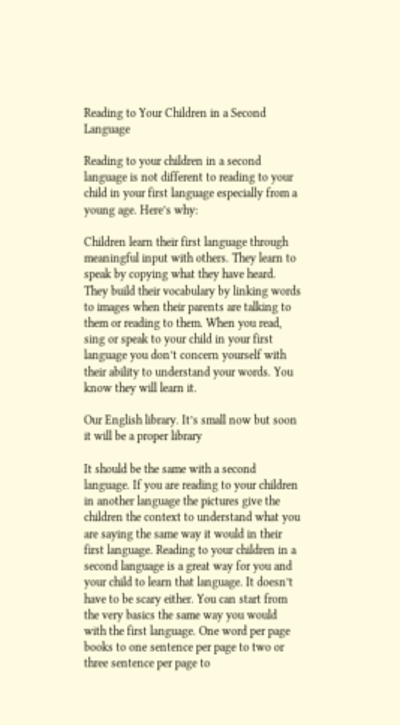Reading to Your Children in a Second Language

Reading to your children in a second language is not different to reading to your child in your first language especially from a young age. Here’s why:

Children learn their first language through meaningful input with others. They learn to speak by copying what they have heard. They build their vocabulary by linking words to images when their parents are talking to them or reading to them. When you read, sing or speak to your child in your first language you don’t concern yourself with their ability to understand your words. You know they will learn it.

Our English library. It’s small now but soon it will be a proper library

It should be the same with a second language. If you are reading to your children in another language the pictures give the children the context to understand what you are saying the same way it would in their first language. Reading to your children in a second language is a great way for you and your child to learn that language. It doesn’t have to be scary either. You can start from the very basics the same way you would with the first language. One word per page books to one sentence per page to two or three sentence per page to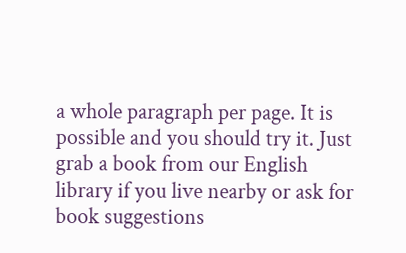a whole paragraph per page. It is possible and you should try it. Just grab a book from our English library if you live nearby or ask for book suggestions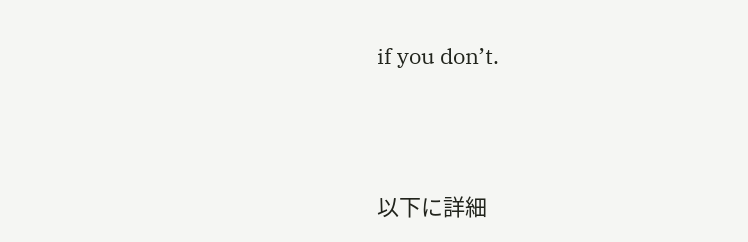if you don’t.





以下に詳細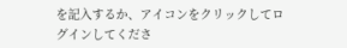を記入するか、アイコンをクリックしてログインしてくださ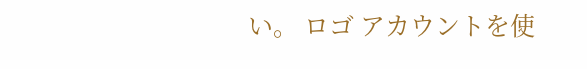い。 ロゴ アカウントを使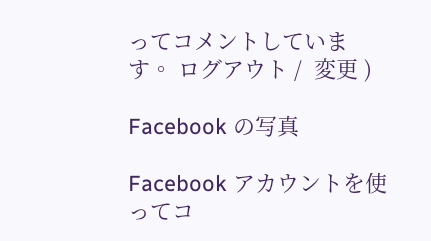ってコメントしています。 ログアウト /  変更 )

Facebook の写真

Facebook アカウントを使ってコ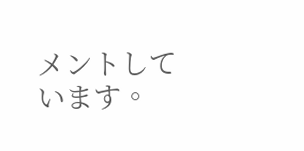メントしています。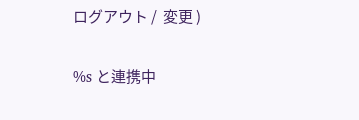ログアウト /  変更 )

%s と連携中